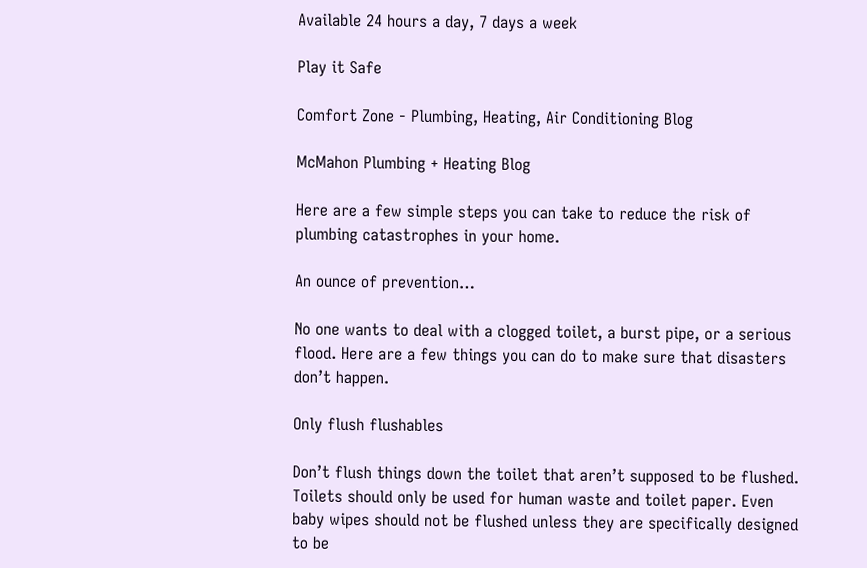Available 24 hours a day, 7 days a week

Play it Safe

Comfort Zone - Plumbing, Heating, Air Conditioning Blog

McMahon Plumbing + Heating Blog

Here are a few simple steps you can take to reduce the risk of plumbing catastrophes in your home.

An ounce of prevention…

No one wants to deal with a clogged toilet, a burst pipe, or a serious flood. Here are a few things you can do to make sure that disasters don’t happen.

Only flush flushables

Don’t flush things down the toilet that aren’t supposed to be flushed. Toilets should only be used for human waste and toilet paper. Even baby wipes should not be flushed unless they are specifically designed to be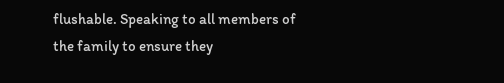flushable. Speaking to all members of the family to ensure they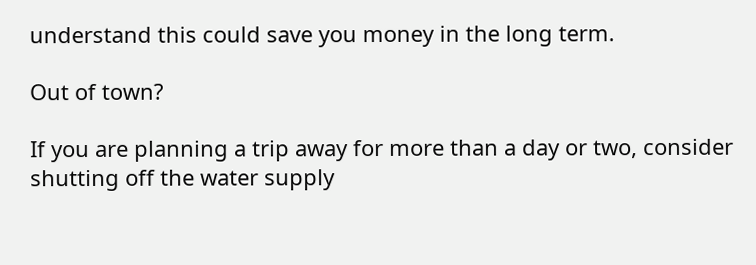understand this could save you money in the long term.

Out of town?

If you are planning a trip away for more than a day or two, consider shutting off the water supply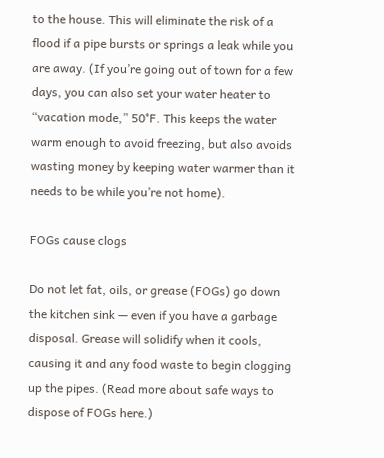to the house. This will eliminate the risk of a flood if a pipe bursts or springs a leak while you are away. (If you’re going out of town for a few days, you can also set your water heater to “vacation mode,” 50°F. This keeps the water warm enough to avoid freezing, but also avoids wasting money by keeping water warmer than it needs to be while you’re not home).

FOGs cause clogs

Do not let fat, oils, or grease (FOGs) go down the kitchen sink — even if you have a garbage disposal. Grease will solidify when it cools, causing it and any food waste to begin clogging up the pipes. (Read more about safe ways to dispose of FOGs here.)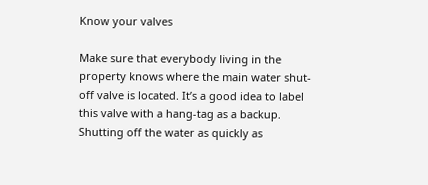Know your valves

Make sure that everybody living in the property knows where the main water shut-off valve is located. It’s a good idea to label this valve with a hang-tag as a backup. Shutting off the water as quickly as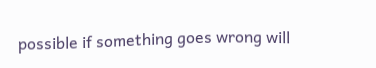possible if something goes wrong will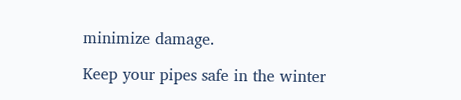minimize damage.

Keep your pipes safe in the winter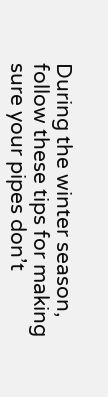During the winter season, follow these tips for making sure your pipes don’t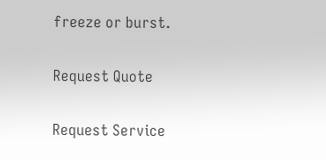freeze or burst.

Request Quote

Request Service